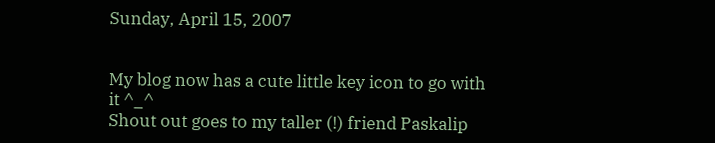Sunday, April 15, 2007


My blog now has a cute little key icon to go with it ^_^
Shout out goes to my taller (!) friend Paskalip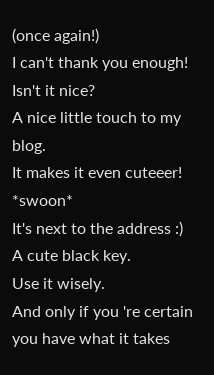(once again!)
I can't thank you enough!
Isn't it nice?
A nice little touch to my blog.
It makes it even cuteeer! *swoon*
It's next to the address :)
A cute black key.
Use it wisely.
And only if you 're certain you have what it takes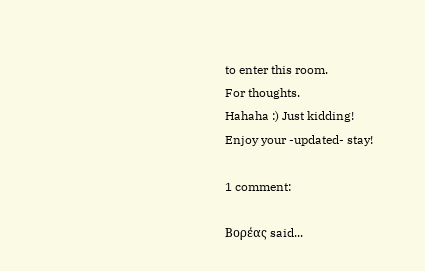to enter this room.
For thoughts.
Hahaha :) Just kidding!
Enjoy your -updated- stay!

1 comment:

Βορέας said...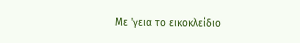Με 'γεια το εικοκλείδιο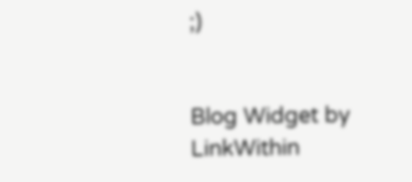;)


Blog Widget by LinkWithin